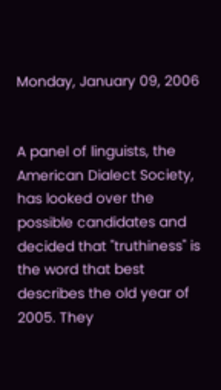Monday, January 09, 2006


A panel of linguists, the American Dialect Society, has looked over the possible candidates and decided that "truthiness" is the word that best describes the old year of 2005. They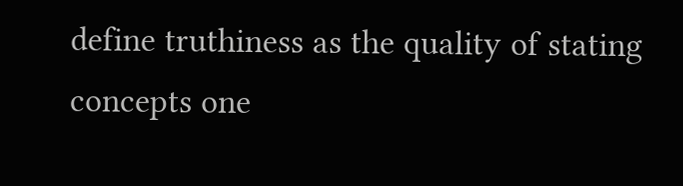define truthiness as the quality of stating concepts one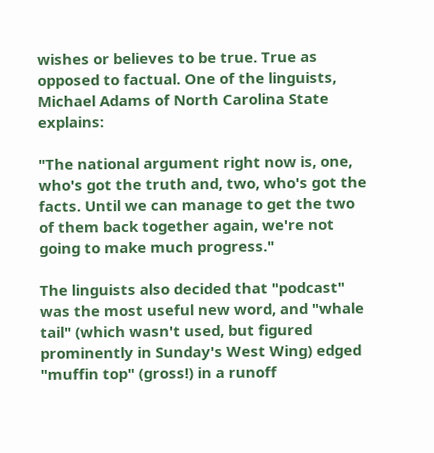wishes or believes to be true. True as opposed to factual. One of the linguists, Michael Adams of North Carolina State explains:

"The national argument right now is, one, who's got the truth and, two, who's got the facts. Until we can manage to get the two of them back together again, we're not going to make much progress."

The linguists also decided that "podcast" was the most useful new word, and "whale tail" (which wasn't used, but figured prominently in Sunday's West Wing) edged "muffin top" (gross!) in a runoff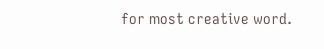for most creative word.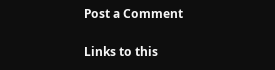Post a Comment

Links to this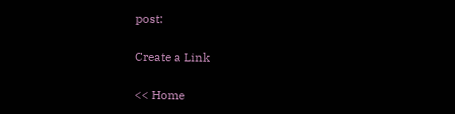post:

Create a Link

<< Home